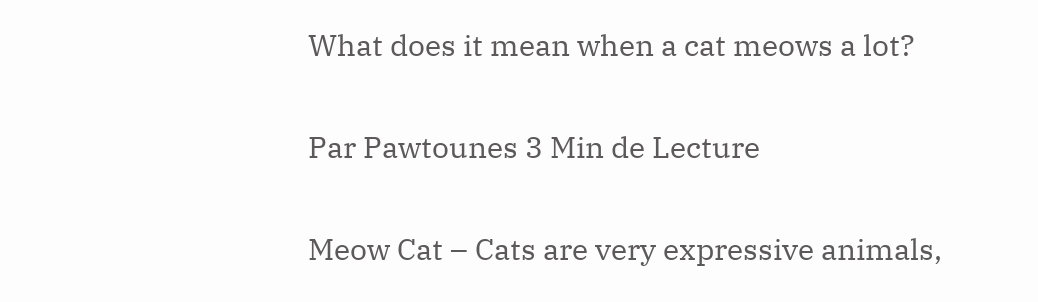What does it mean when a cat meows a lot?

Par Pawtounes 3 Min de Lecture

Meow Cat – Cats are very expressive animals,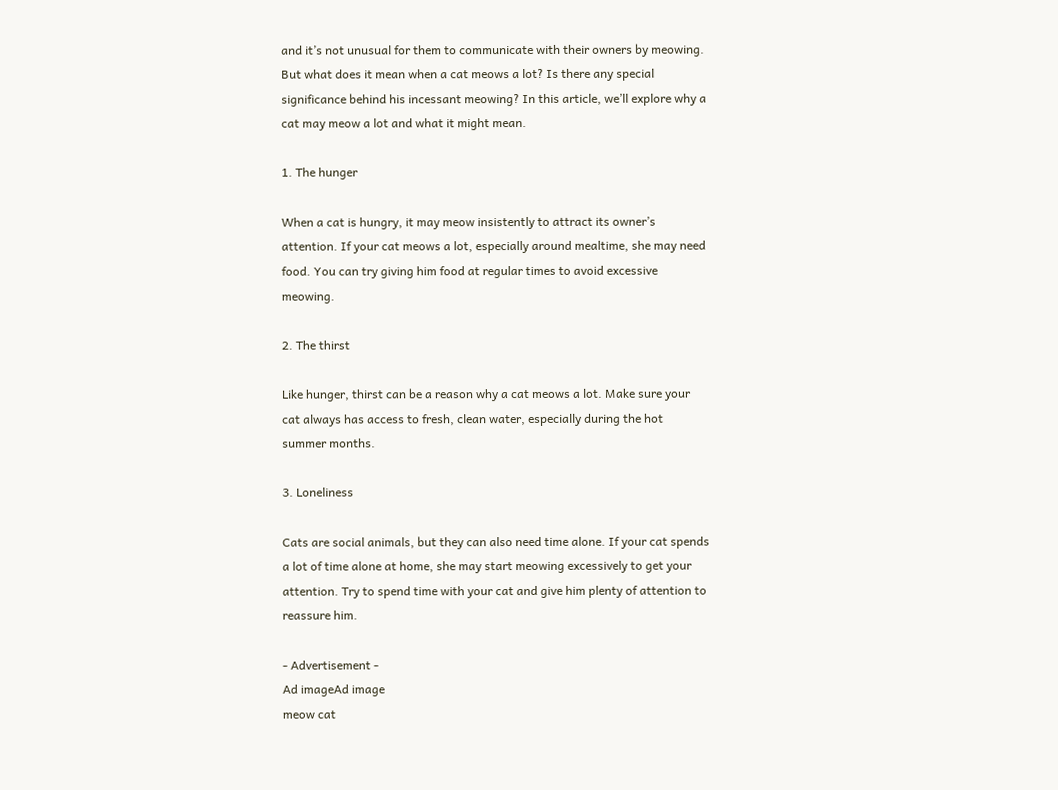and it’s not unusual for them to communicate with their owners by meowing. But what does it mean when a cat meows a lot? Is there any special significance behind his incessant meowing? In this article, we’ll explore why a cat may meow a lot and what it might mean.

1. The hunger

When a cat is hungry, it may meow insistently to attract its owner’s attention. If your cat meows a lot, especially around mealtime, she may need food. You can try giving him food at regular times to avoid excessive meowing.

2. The thirst

Like hunger, thirst can be a reason why a cat meows a lot. Make sure your cat always has access to fresh, clean water, especially during the hot summer months.

3. Loneliness

Cats are social animals, but they can also need time alone. If your cat spends a lot of time alone at home, she may start meowing excessively to get your attention. Try to spend time with your cat and give him plenty of attention to reassure him.

- Advertisement -
Ad imageAd image
meow cat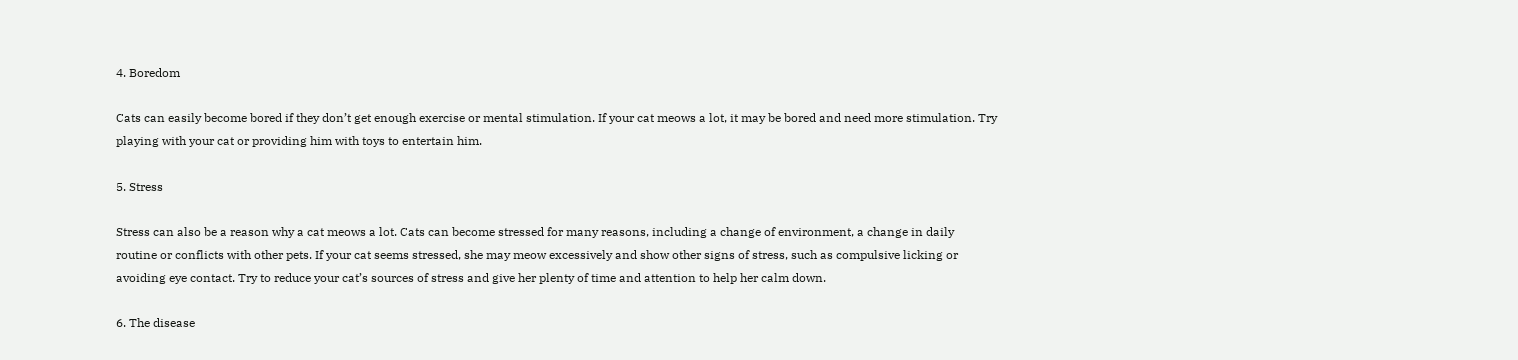4. Boredom

Cats can easily become bored if they don’t get enough exercise or mental stimulation. If your cat meows a lot, it may be bored and need more stimulation. Try playing with your cat or providing him with toys to entertain him.

5. Stress

Stress can also be a reason why a cat meows a lot. Cats can become stressed for many reasons, including a change of environment, a change in daily routine or conflicts with other pets. If your cat seems stressed, she may meow excessively and show other signs of stress, such as compulsive licking or avoiding eye contact. Try to reduce your cat’s sources of stress and give her plenty of time and attention to help her calm down.

6. The disease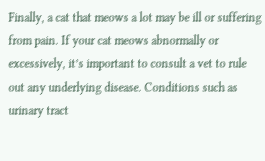Finally, a cat that meows a lot may be ill or suffering from pain. If your cat meows abnormally or excessively, it’s important to consult a vet to rule out any underlying disease. Conditions such as urinary tract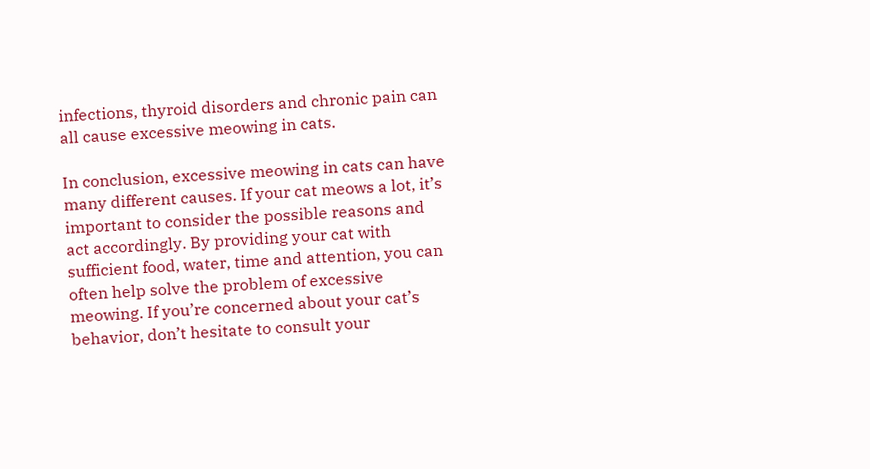infections, thyroid disorders and chronic pain can all cause excessive meowing in cats.

In conclusion, excessive meowing in cats can have many different causes. If your cat meows a lot, it’s important to consider the possible reasons and act accordingly. By providing your cat with sufficient food, water, time and attention, you can often help solve the problem of excessive meowing. If you’re concerned about your cat’s behavior, don’t hesitate to consult your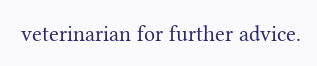veterinarian for further advice.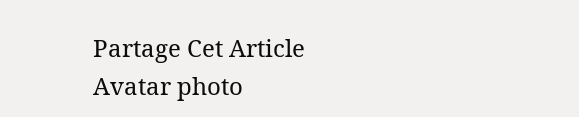Partage Cet Article
Avatar photo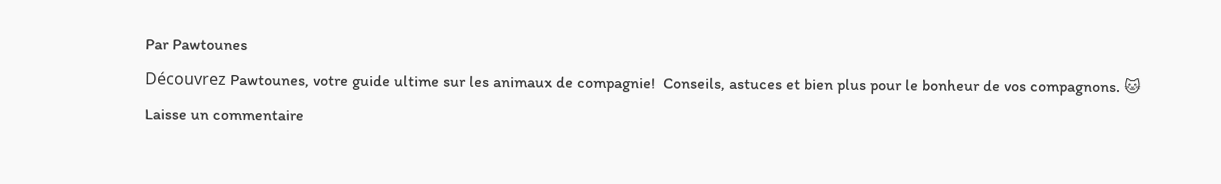Par Pawtounes
Découvrez Pawtounes, votre guide ultime sur les animaux de compagnie!  Conseils, astuces et bien plus pour le bonheur de vos compagnons. 🐱
Laisse un commentaire